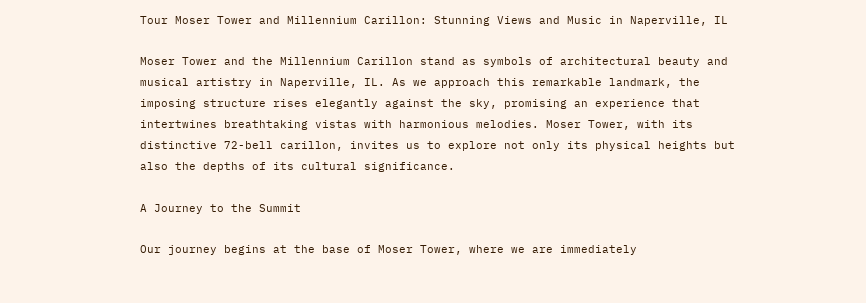Tour Moser Tower and Millennium Carillon: Stunning Views and Music in Naperville, IL

Moser Tower and the Millennium Carillon stand as symbols of architectural beauty and musical artistry in Naperville, IL. As we approach this remarkable landmark, the imposing structure rises elegantly against the sky, promising an experience that intertwines breathtaking vistas with harmonious melodies. Moser Tower, with its distinctive 72-bell carillon, invites us to explore not only its physical heights but also the depths of its cultural significance.

A Journey to the Summit

Our journey begins at the base of Moser Tower, where we are immediately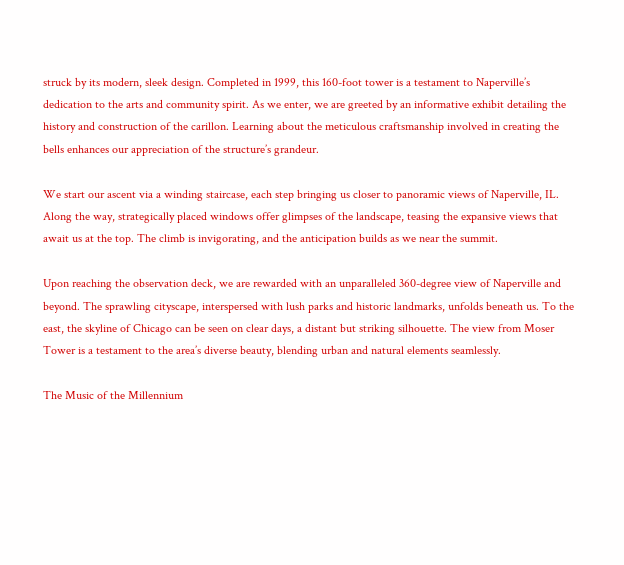struck by its modern, sleek design. Completed in 1999, this 160-foot tower is a testament to Naperville’s dedication to the arts and community spirit. As we enter, we are greeted by an informative exhibit detailing the history and construction of the carillon. Learning about the meticulous craftsmanship involved in creating the bells enhances our appreciation of the structure’s grandeur.

We start our ascent via a winding staircase, each step bringing us closer to panoramic views of Naperville, IL. Along the way, strategically placed windows offer glimpses of the landscape, teasing the expansive views that await us at the top. The climb is invigorating, and the anticipation builds as we near the summit.

Upon reaching the observation deck, we are rewarded with an unparalleled 360-degree view of Naperville and beyond. The sprawling cityscape, interspersed with lush parks and historic landmarks, unfolds beneath us. To the east, the skyline of Chicago can be seen on clear days, a distant but striking silhouette. The view from Moser Tower is a testament to the area’s diverse beauty, blending urban and natural elements seamlessly.

The Music of the Millennium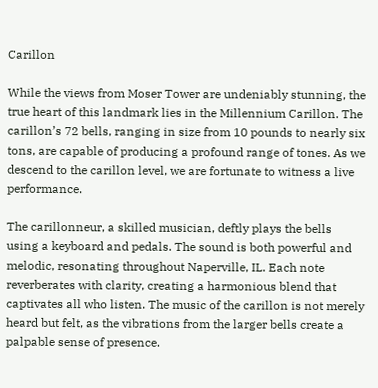Carillon

While the views from Moser Tower are undeniably stunning, the true heart of this landmark lies in the Millennium Carillon. The carillon’s 72 bells, ranging in size from 10 pounds to nearly six tons, are capable of producing a profound range of tones. As we descend to the carillon level, we are fortunate to witness a live performance.

The carillonneur, a skilled musician, deftly plays the bells using a keyboard and pedals. The sound is both powerful and melodic, resonating throughout Naperville, IL. Each note reverberates with clarity, creating a harmonious blend that captivates all who listen. The music of the carillon is not merely heard but felt, as the vibrations from the larger bells create a palpable sense of presence.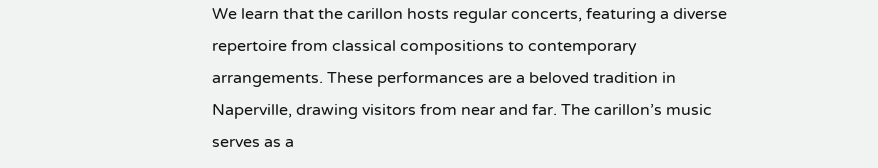We learn that the carillon hosts regular concerts, featuring a diverse repertoire from classical compositions to contemporary arrangements. These performances are a beloved tradition in Naperville, drawing visitors from near and far. The carillon’s music serves as a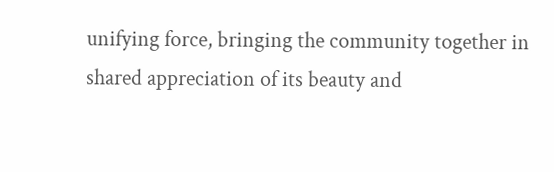unifying force, bringing the community together in shared appreciation of its beauty and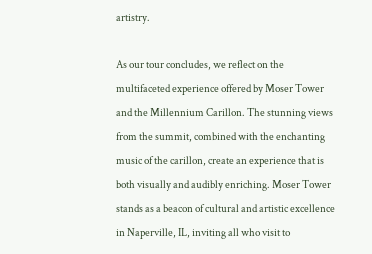artistry.

As our tour concludes, we reflect on the multifaceted experience offered by Moser Tower and the Millennium Carillon. The stunning views from the summit, combined with the enchanting music of the carillon, create an experience that is both visually and audibly enriching. Moser Tower stands as a beacon of cultural and artistic excellence in Naperville, IL, inviting all who visit to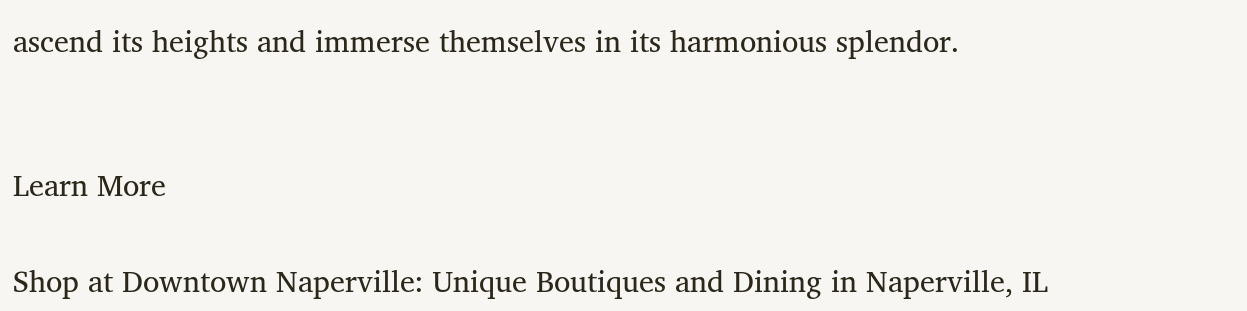ascend its heights and immerse themselves in its harmonious splendor.


Learn More

Shop at Downtown Naperville: Unique Boutiques and Dining in Naperville, IL